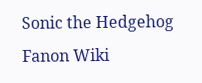Sonic the Hedgehog Fanon Wiki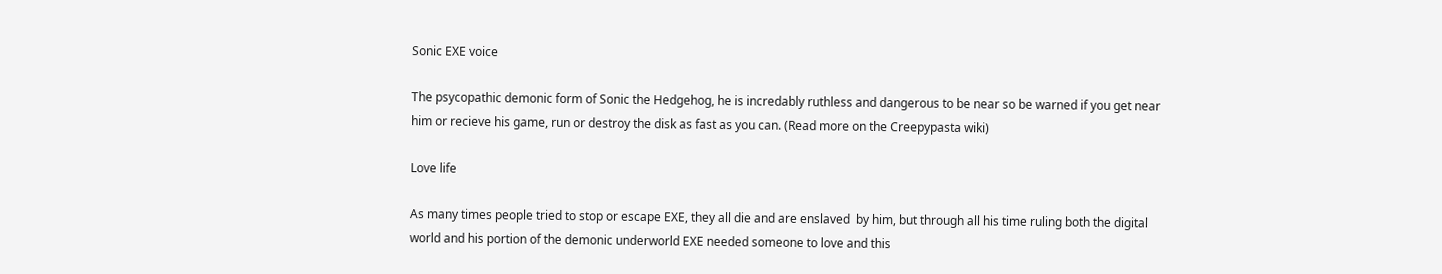Sonic EXE voice

The psycopathic demonic form of Sonic the Hedgehog, he is incredably ruthless and dangerous to be near so be warned if you get near him or recieve his game, run or destroy the disk as fast as you can. (Read more on the Creepypasta wiki)

Love life

As many times people tried to stop or escape EXE, they all die and are enslaved  by him, but through all his time ruling both the digital world and his portion of the demonic underworld EXE needed someone to love and this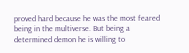proved hard because he was the most feared being in the multiverse. But being a determined demon he is willing to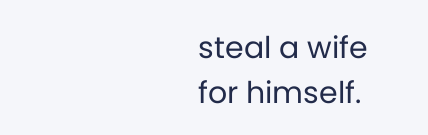steal a wife for himself.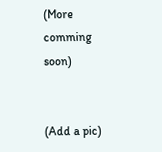(More comming soon)


(Add a pic)